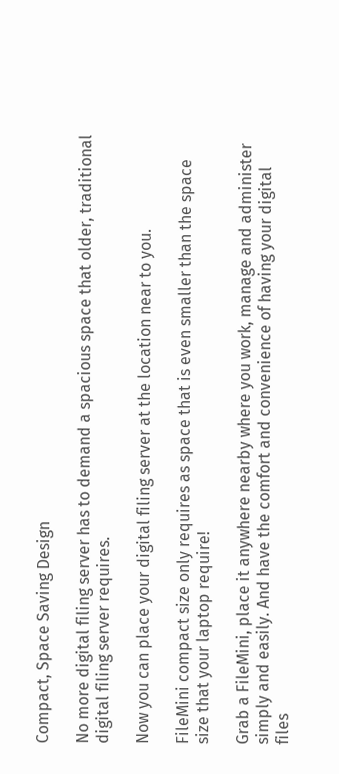Compact, Space Saving Design

No more digital filing server has to demand a spacious space that older, traditional digital filing server requires.

Now you can place your digital filing server at the location near to you.

FileMini compact size only requires as space that is even smaller than the space size that your laptop require!

Grab a FileMini, place it anywhere nearby where you work, manage and administer simply and easily. And have the comfort and convenience of having your digital files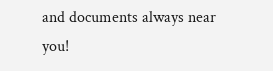and documents always near you!